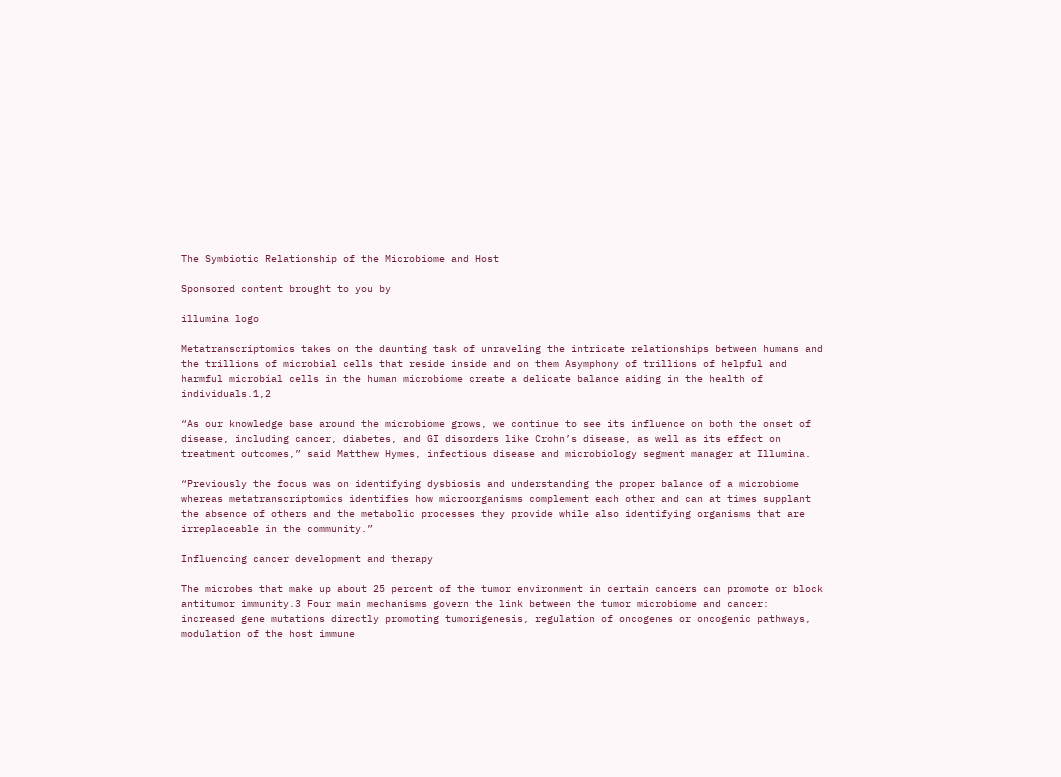The Symbiotic Relationship of the Microbiome and Host

Sponsored content brought to you by

illumina logo

Metatranscriptomics takes on the daunting task of unraveling the intricate relationships between humans and the trillions of microbial cells that reside inside and on them Asymphony of trillions of helpful and harmful microbial cells in the human microbiome create a delicate balance aiding in the health of individuals.1,2

“As our knowledge base around the microbiome grows, we continue to see its influence on both the onset of disease, including cancer, diabetes, and GI disorders like Crohn’s disease, as well as its effect on treatment outcomes,” said Matthew Hymes, infectious disease and microbiology segment manager at Illumina.

“Previously the focus was on identifying dysbiosis and understanding the proper balance of a microbiome whereas metatranscriptomics identifies how microorganisms complement each other and can at times supplant the absence of others and the metabolic processes they provide while also identifying organisms that are irreplaceable in the community.”

Influencing cancer development and therapy

The microbes that make up about 25 percent of the tumor environment in certain cancers can promote or block antitumor immunity.3 Four main mechanisms govern the link between the tumor microbiome and cancer: increased gene mutations directly promoting tumorigenesis, regulation of oncogenes or oncogenic pathways, modulation of the host immune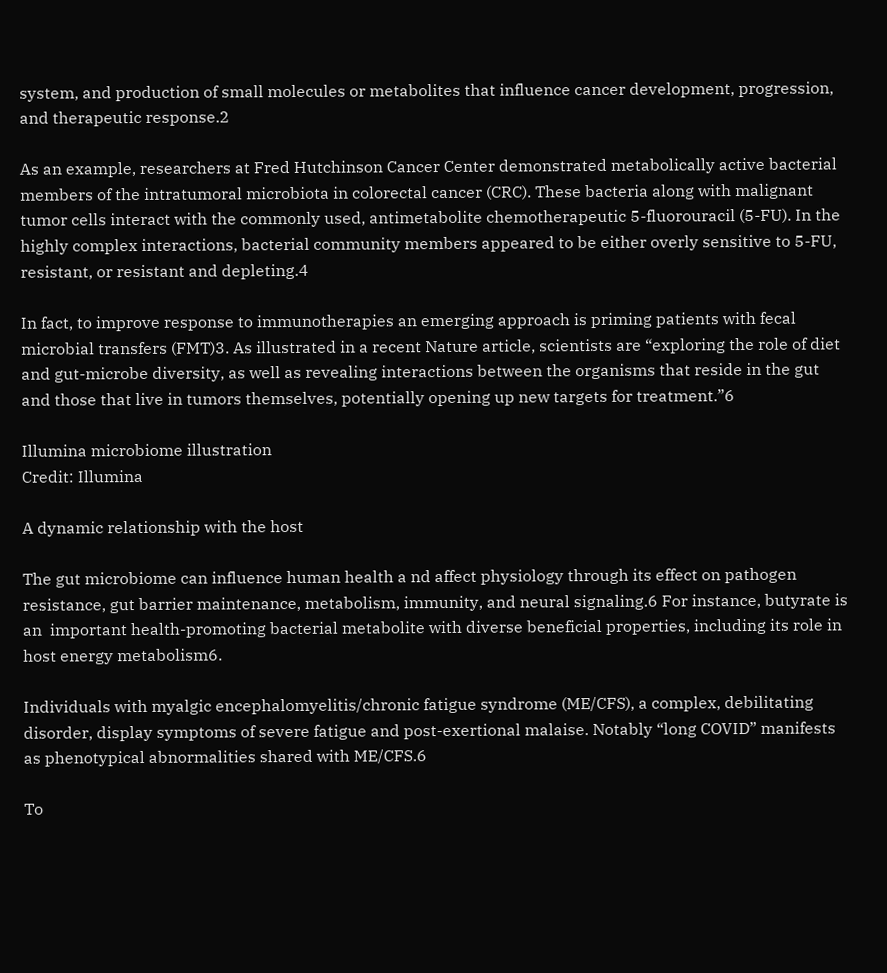system, and production of small molecules or metabolites that influence cancer development, progression, and therapeutic response.2

As an example, researchers at Fred Hutchinson Cancer Center demonstrated metabolically active bacterial members of the intratumoral microbiota in colorectal cancer (CRC). These bacteria along with malignant tumor cells interact with the commonly used, antimetabolite chemotherapeutic 5-fluorouracil (5-FU). In the highly complex interactions, bacterial community members appeared to be either overly sensitive to 5-FU, resistant, or resistant and depleting.4

In fact, to improve response to immunotherapies an emerging approach is priming patients with fecal microbial transfers (FMT)3. As illustrated in a recent Nature article, scientists are “exploring the role of diet and gut-microbe diversity, as well as revealing interactions between the organisms that reside in the gut and those that live in tumors themselves, potentially opening up new targets for treatment.”6

Illumina microbiome illustration
Credit: Illumina

A dynamic relationship with the host

The gut microbiome can influence human health a nd affect physiology through its effect on pathogen resistance, gut barrier maintenance, metabolism, immunity, and neural signaling.6 For instance, butyrate is an  important health-promoting bacterial metabolite with diverse beneficial properties, including its role in host energy metabolism6.

Individuals with myalgic encephalomyelitis/chronic fatigue syndrome (ME/CFS), a complex, debilitating disorder, display symptoms of severe fatigue and post-exertional malaise. Notably “long COVID” manifests as phenotypical abnormalities shared with ME/CFS.6

To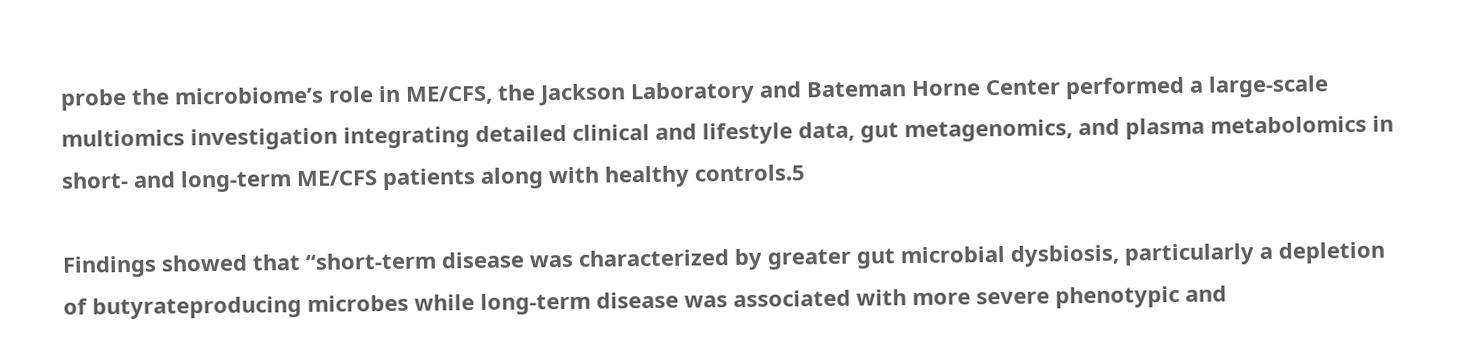probe the microbiome’s role in ME/CFS, the Jackson Laboratory and Bateman Horne Center performed a large-scale multiomics investigation integrating detailed clinical and lifestyle data, gut metagenomics, and plasma metabolomics in short- and long-term ME/CFS patients along with healthy controls.5

Findings showed that “short-term disease was characterized by greater gut microbial dysbiosis, particularly a depletion of butyrateproducing microbes while long-term disease was associated with more severe phenotypic and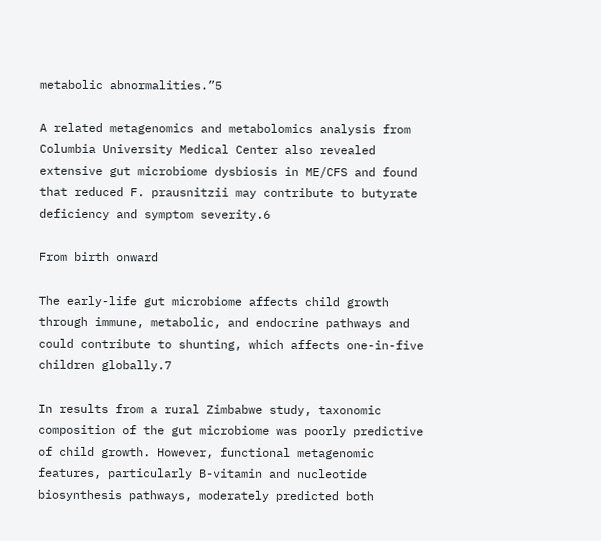metabolic abnormalities.”5

A related metagenomics and metabolomics analysis from Columbia University Medical Center also revealed extensive gut microbiome dysbiosis in ME/CFS and found that reduced F. prausnitzii may contribute to butyrate deficiency and symptom severity.6

From birth onward

The early-life gut microbiome affects child growth through immune, metabolic, and endocrine pathways and could contribute to shunting, which affects one-in-five children globally.7

In results from a rural Zimbabwe study, taxonomic composition of the gut microbiome was poorly predictive of child growth. However, functional metagenomic features, particularly B-vitamin and nucleotide biosynthesis pathways, moderately predicted both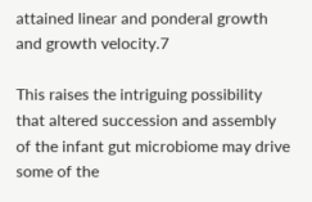attained linear and ponderal growth and growth velocity.7

This raises the intriguing possibility that altered succession and assembly of the infant gut microbiome may drive some of the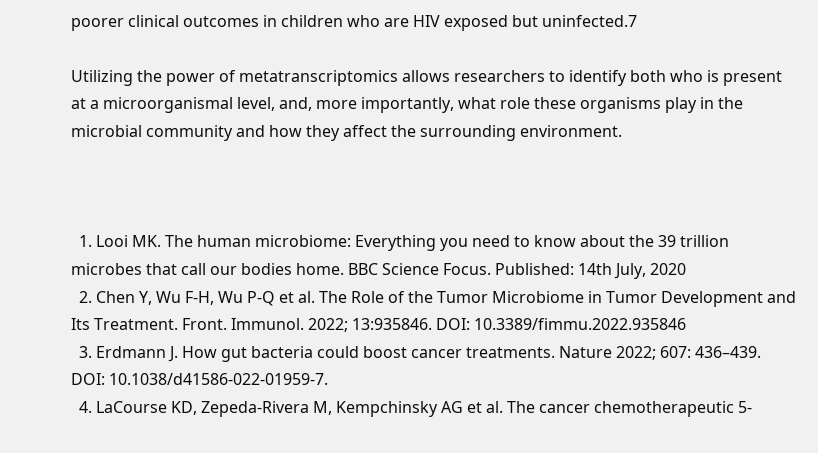poorer clinical outcomes in children who are HIV exposed but uninfected.7

Utilizing the power of metatranscriptomics allows researchers to identify both who is present at a microorganismal level, and, more importantly, what role these organisms play in the microbial community and how they affect the surrounding environment.



  1. Looi MK. The human microbiome: Everything you need to know about the 39 trillion microbes that call our bodies home. BBC Science Focus. Published: 14th July, 2020
  2. Chen Y, Wu F-H, Wu P-Q et al. The Role of the Tumor Microbiome in Tumor Development and Its Treatment. Front. Immunol. 2022; 13:935846. DOI: 10.3389/fimmu.2022.935846
  3. Erdmann J. How gut bacteria could boost cancer treatments. Nature 2022; 607: 436–439. DOI: 10.1038/d41586-022-01959-7.
  4. LaCourse KD, Zepeda-Rivera M, Kempchinsky AG et al. The cancer chemotherapeutic 5-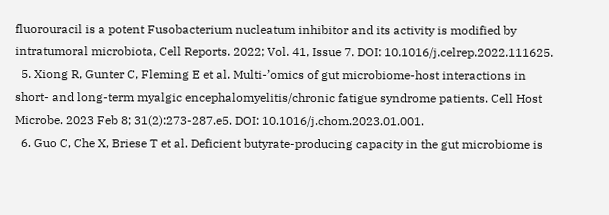fluorouracil is a potent Fusobacterium nucleatum inhibitor and its activity is modified by intratumoral microbiota, Cell Reports. 2022; Vol. 41, Issue 7. DOI: 10.1016/j.celrep.2022.111625.
  5. Xiong R, Gunter C, Fleming E et al. Multi-’omics of gut microbiome-host interactions in short- and long-term myalgic encephalomyelitis/chronic fatigue syndrome patients. Cell Host Microbe. 2023 Feb 8; 31(2):273-287.e5. DOI: 10.1016/j.chom.2023.01.001.
  6. Guo C, Che X, Briese T et al. Deficient butyrate-producing capacity in the gut microbiome is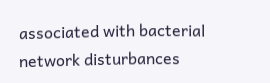associated with bacterial network disturbances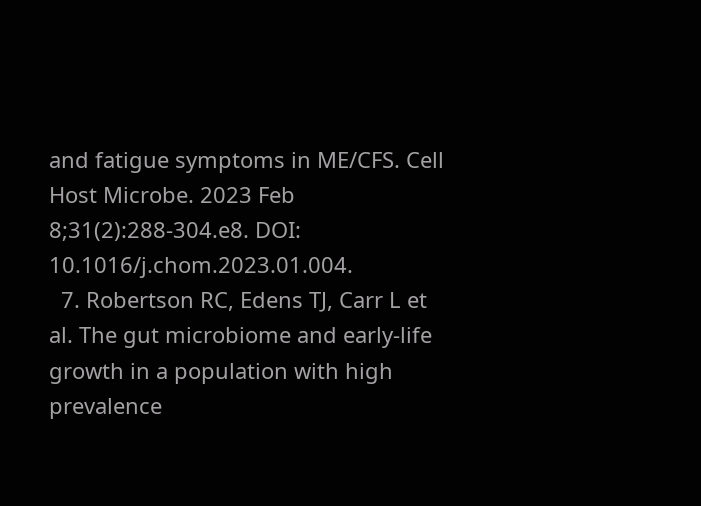and fatigue symptoms in ME/CFS. Cell Host Microbe. 2023 Feb 8;31(2):288-304.e8. DOI: 10.1016/j.chom.2023.01.004.
  7. Robertson RC, Edens TJ, Carr L et al. The gut microbiome and early-life growth in a population with high prevalence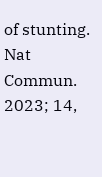of stunting. Nat Commun. 2023; 14,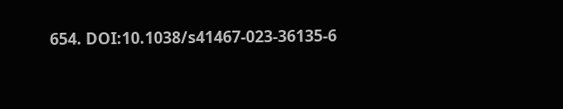654. DOI:10.1038/s41467-023-36135-6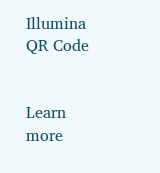Illumina QR Code


Learn more